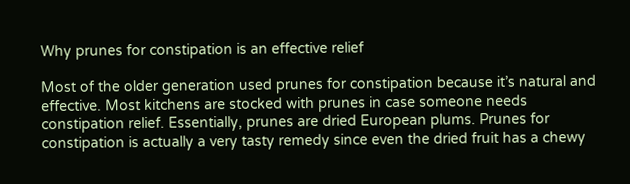Why prunes for constipation is an effective relief

Most of the older generation used prunes for constipation because it’s natural and effective. Most kitchens are stocked with prunes in case someone needs constipation relief. Essentially, prunes are dried European plums. Prunes for constipation is actually a very tasty remedy since even the dried fruit has a chewy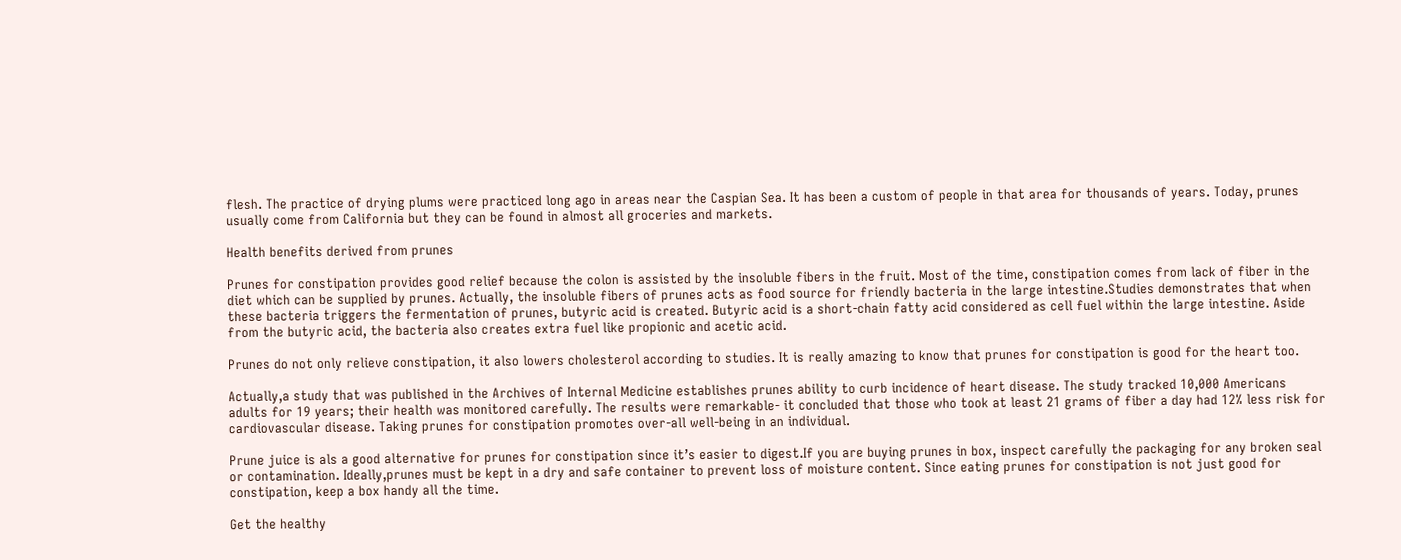flesh. The practice of drying plums were practiced long ago in areas near the Caspian Sea. It has been a custom of people in that area for thousands of years. Today, prunes usually come from California but they can be found in almost all groceries and markets.

Health benefits derived from prunes

Prunes for constipation provides good relief because the colon is assisted by the insoluble fibers in the fruit. Most of the time, constipation comes from lack of fiber in the diet which can be supplied by prunes. Actually, the insoluble fibers of prunes acts as food source for friendly bacteria in the large intestine.Studies demonstrates that when these bacteria triggers the fermentation of prunes, butyric acid is created. Butyric acid is a short-chain fatty acid considered as cell fuel within the large intestine. Aside from the butyric acid, the bacteria also creates extra fuel like propionic and acetic acid.

Prunes do not only relieve constipation, it also lowers cholesterol according to studies. It is really amazing to know that prunes for constipation is good for the heart too.

Actually,a study that was published in the Archives of Internal Medicine establishes prunes ability to curb incidence of heart disease. The study tracked 10,000 Americans adults for 19 years; their health was monitored carefully. The results were remarkable- it concluded that those who took at least 21 grams of fiber a day had 12% less risk for cardiovascular disease. Taking prunes for constipation promotes over-all well-being in an individual.

Prune juice is als a good alternative for prunes for constipation since it’s easier to digest.If you are buying prunes in box, inspect carefully the packaging for any broken seal or contamination. Ideally,prunes must be kept in a dry and safe container to prevent loss of moisture content. Since eating prunes for constipation is not just good for constipation, keep a box handy all the time.

Get the healthy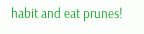habit and eat prunes!